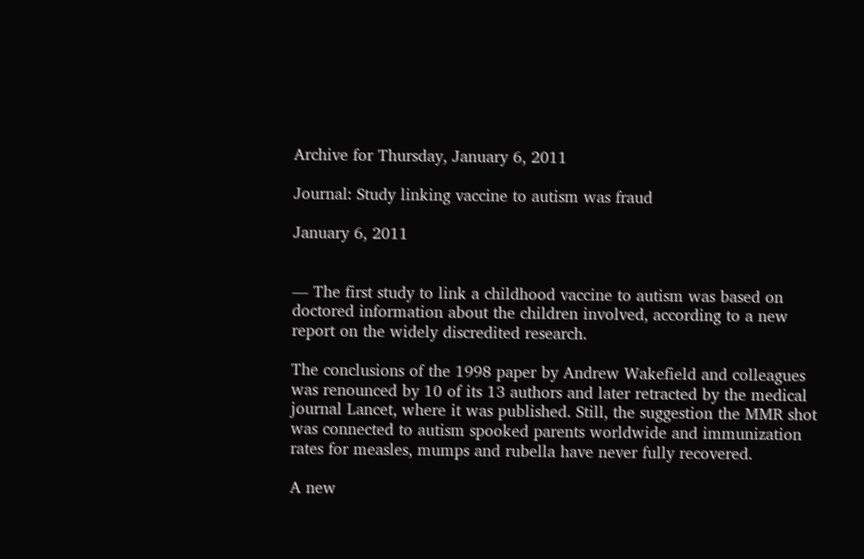Archive for Thursday, January 6, 2011

Journal: Study linking vaccine to autism was fraud

January 6, 2011


— The first study to link a childhood vaccine to autism was based on doctored information about the children involved, according to a new report on the widely discredited research.

The conclusions of the 1998 paper by Andrew Wakefield and colleagues was renounced by 10 of its 13 authors and later retracted by the medical journal Lancet, where it was published. Still, the suggestion the MMR shot was connected to autism spooked parents worldwide and immunization rates for measles, mumps and rubella have never fully recovered.

A new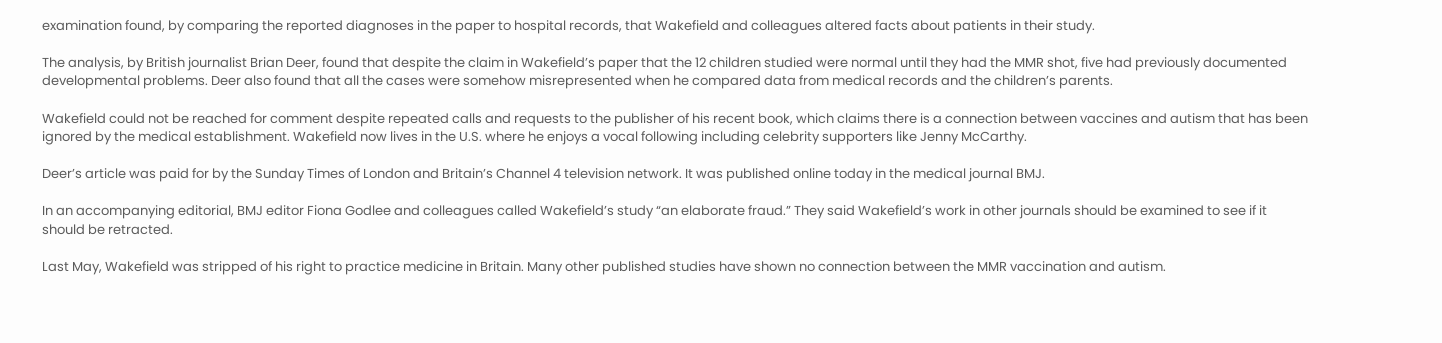examination found, by comparing the reported diagnoses in the paper to hospital records, that Wakefield and colleagues altered facts about patients in their study.

The analysis, by British journalist Brian Deer, found that despite the claim in Wakefield’s paper that the 12 children studied were normal until they had the MMR shot, five had previously documented developmental problems. Deer also found that all the cases were somehow misrepresented when he compared data from medical records and the children’s parents.

Wakefield could not be reached for comment despite repeated calls and requests to the publisher of his recent book, which claims there is a connection between vaccines and autism that has been ignored by the medical establishment. Wakefield now lives in the U.S. where he enjoys a vocal following including celebrity supporters like Jenny McCarthy.

Deer’s article was paid for by the Sunday Times of London and Britain’s Channel 4 television network. It was published online today in the medical journal BMJ.

In an accompanying editorial, BMJ editor Fiona Godlee and colleagues called Wakefield’s study “an elaborate fraud.” They said Wakefield’s work in other journals should be examined to see if it should be retracted.

Last May, Wakefield was stripped of his right to practice medicine in Britain. Many other published studies have shown no connection between the MMR vaccination and autism.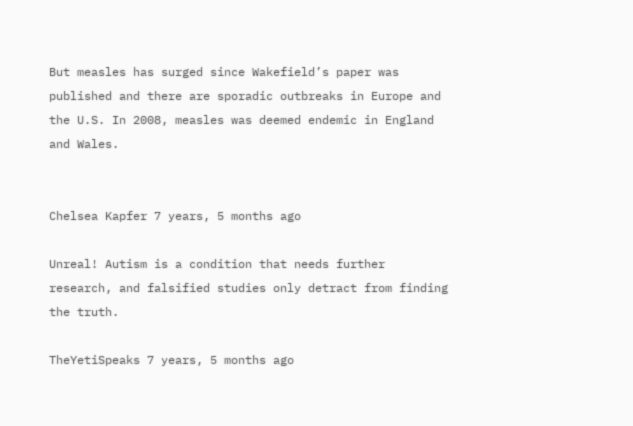But measles has surged since Wakefield’s paper was published and there are sporadic outbreaks in Europe and the U.S. In 2008, measles was deemed endemic in England and Wales.


Chelsea Kapfer 7 years, 5 months ago

Unreal! Autism is a condition that needs further research, and falsified studies only detract from finding the truth.

TheYetiSpeaks 7 years, 5 months ago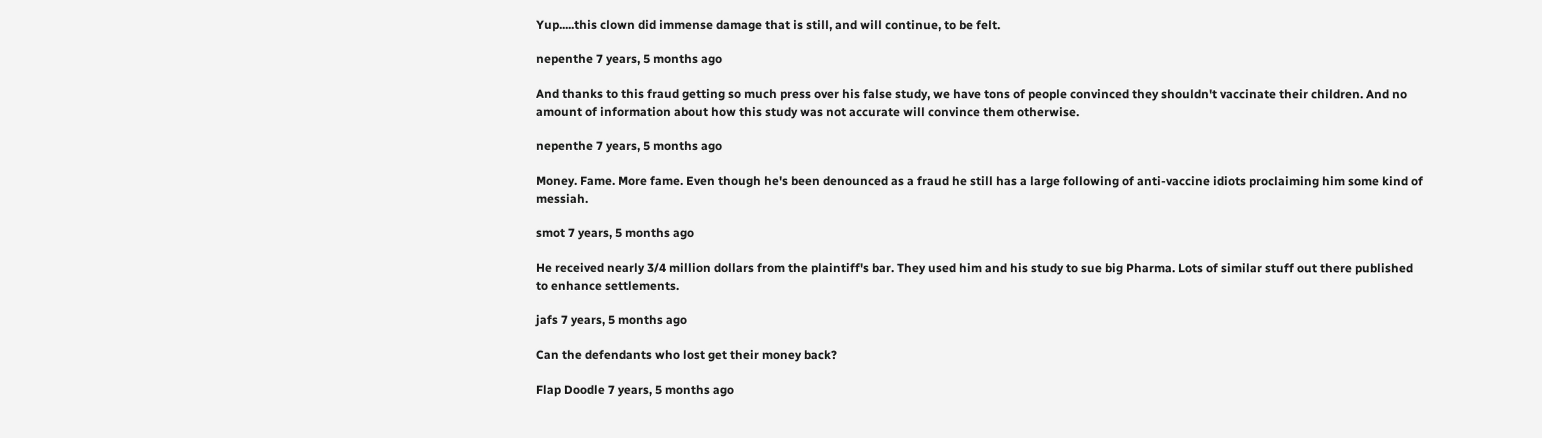Yup.....this clown did immense damage that is still, and will continue, to be felt.

nepenthe 7 years, 5 months ago

And thanks to this fraud getting so much press over his false study, we have tons of people convinced they shouldn't vaccinate their children. And no amount of information about how this study was not accurate will convince them otherwise.

nepenthe 7 years, 5 months ago

Money. Fame. More fame. Even though he's been denounced as a fraud he still has a large following of anti-vaccine idiots proclaiming him some kind of messiah.

smot 7 years, 5 months ago

He received nearly 3/4 million dollars from the plaintiff's bar. They used him and his study to sue big Pharma. Lots of similar stuff out there published to enhance settlements.

jafs 7 years, 5 months ago

Can the defendants who lost get their money back?

Flap Doodle 7 years, 5 months ago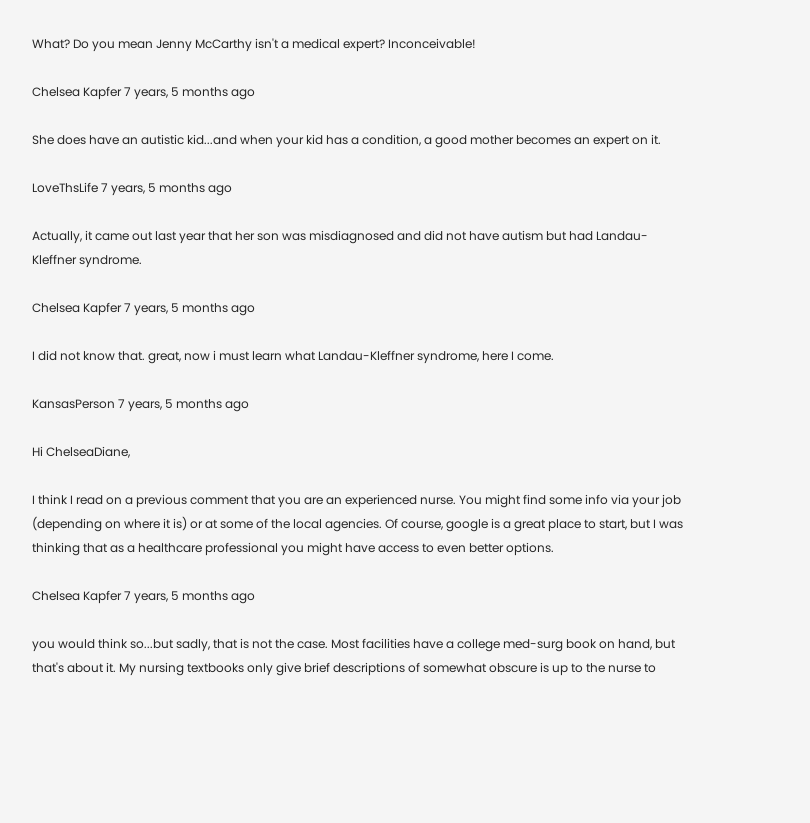What? Do you mean Jenny McCarthy isn't a medical expert? Inconceivable!

Chelsea Kapfer 7 years, 5 months ago

She does have an autistic kid...and when your kid has a condition, a good mother becomes an expert on it.

LoveThsLife 7 years, 5 months ago

Actually, it came out last year that her son was misdiagnosed and did not have autism but had Landau-Kleffner syndrome.

Chelsea Kapfer 7 years, 5 months ago

I did not know that. great, now i must learn what Landau-Kleffner syndrome, here I come.

KansasPerson 7 years, 5 months ago

Hi ChelseaDiane,

I think I read on a previous comment that you are an experienced nurse. You might find some info via your job (depending on where it is) or at some of the local agencies. Of course, google is a great place to start, but I was thinking that as a healthcare professional you might have access to even better options.

Chelsea Kapfer 7 years, 5 months ago

you would think so...but sadly, that is not the case. Most facilities have a college med-surg book on hand, but that's about it. My nursing textbooks only give brief descriptions of somewhat obscure is up to the nurse to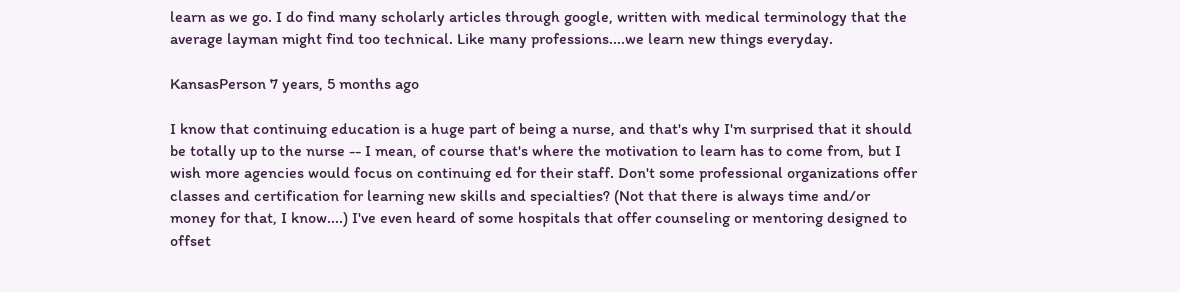learn as we go. I do find many scholarly articles through google, written with medical terminology that the average layman might find too technical. Like many professions....we learn new things everyday.

KansasPerson 7 years, 5 months ago

I know that continuing education is a huge part of being a nurse, and that's why I'm surprised that it should be totally up to the nurse -- I mean, of course that's where the motivation to learn has to come from, but I wish more agencies would focus on continuing ed for their staff. Don't some professional organizations offer classes and certification for learning new skills and specialties? (Not that there is always time and/or money for that, I know....) I've even heard of some hospitals that offer counseling or mentoring designed to offset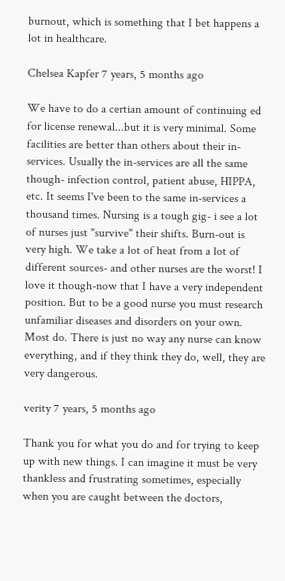burnout, which is something that I bet happens a lot in healthcare.

Chelsea Kapfer 7 years, 5 months ago

We have to do a certian amount of continuing ed for license renewal...but it is very minimal. Some facilities are better than others about their in-services. Usually the in-services are all the same though- infection control, patient abuse, HIPPA, etc. It seems I've been to the same in-services a thousand times. Nursing is a tough gig- i see a lot of nurses just "survive" their shifts. Burn-out is very high. We take a lot of heat from a lot of different sources- and other nurses are the worst! I love it though-now that I have a very independent position. But to be a good nurse you must research unfamiliar diseases and disorders on your own. Most do. There is just no way any nurse can know everything, and if they think they do, well, they are very dangerous.

verity 7 years, 5 months ago

Thank you for what you do and for trying to keep up with new things. I can imagine it must be very thankless and frustrating sometimes, especially when you are caught between the doctors,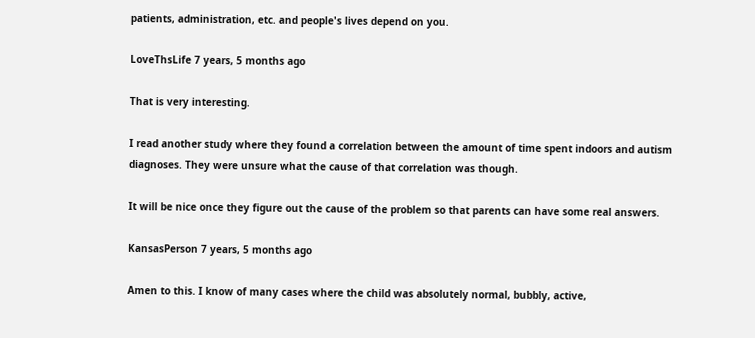patients, administration, etc. and people's lives depend on you.

LoveThsLife 7 years, 5 months ago

That is very interesting.

I read another study where they found a correlation between the amount of time spent indoors and autism diagnoses. They were unsure what the cause of that correlation was though.

It will be nice once they figure out the cause of the problem so that parents can have some real answers.

KansasPerson 7 years, 5 months ago

Amen to this. I know of many cases where the child was absolutely normal, bubbly, active,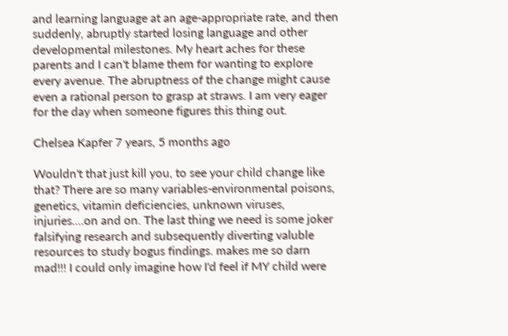and learning language at an age-appropriate rate, and then suddenly, abruptly started losing language and other developmental milestones. My heart aches for these parents and I can't blame them for wanting to explore every avenue. The abruptness of the change might cause even a rational person to grasp at straws. I am very eager for the day when someone figures this thing out.

Chelsea Kapfer 7 years, 5 months ago

Wouldn't that just kill you, to see your child change like that? There are so many variables-environmental poisons, genetics, vitamin deficiencies, unknown viruses, injuries....on and on. The last thing we need is some joker falsifying research and subsequently diverting valuble resources to study bogus findings. makes me so darn mad!!! I could only imagine how I'd feel if MY child were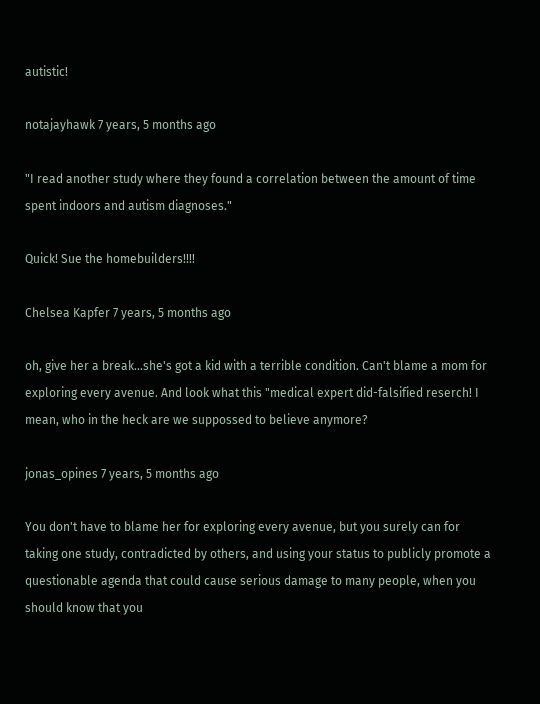autistic!

notajayhawk 7 years, 5 months ago

"I read another study where they found a correlation between the amount of time spent indoors and autism diagnoses."

Quick! Sue the homebuilders!!!!

Chelsea Kapfer 7 years, 5 months ago

oh, give her a break...she's got a kid with a terrible condition. Can't blame a mom for exploring every avenue. And look what this "medical expert did-falsified reserch! I mean, who in the heck are we suppossed to believe anymore?

jonas_opines 7 years, 5 months ago

You don't have to blame her for exploring every avenue, but you surely can for taking one study, contradicted by others, and using your status to publicly promote a questionable agenda that could cause serious damage to many people, when you should know that you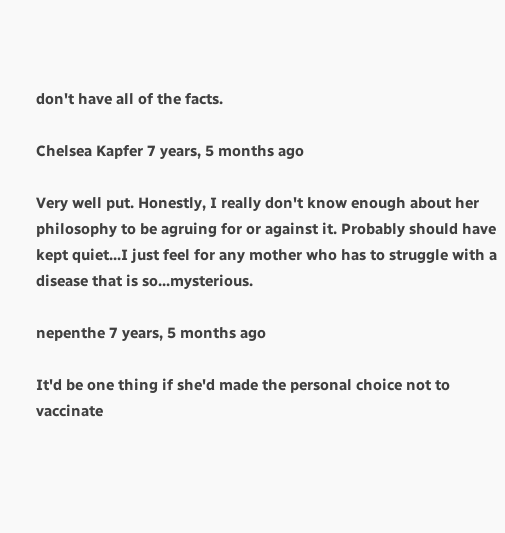don't have all of the facts.

Chelsea Kapfer 7 years, 5 months ago

Very well put. Honestly, I really don't know enough about her philosophy to be agruing for or against it. Probably should have kept quiet...I just feel for any mother who has to struggle with a disease that is so...mysterious.

nepenthe 7 years, 5 months ago

It'd be one thing if she'd made the personal choice not to vaccinate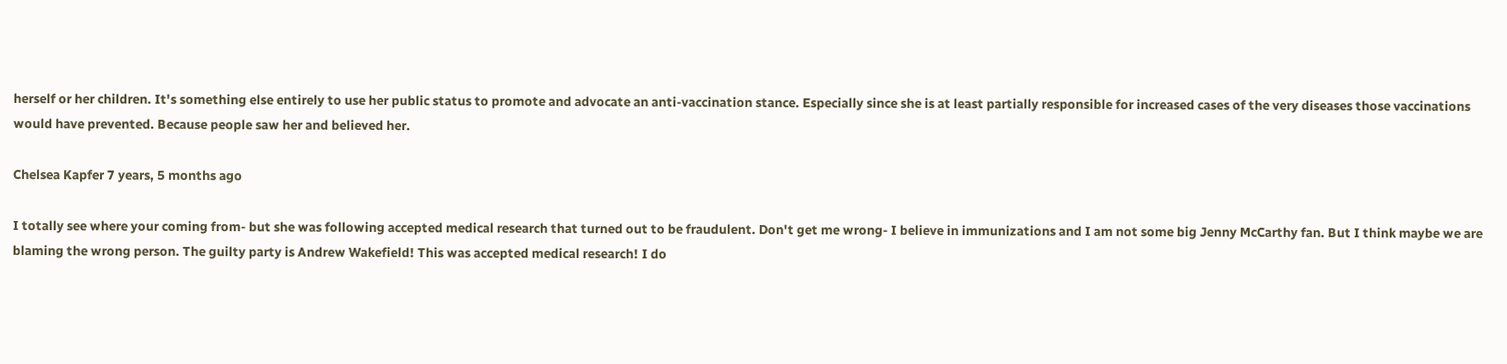herself or her children. It's something else entirely to use her public status to promote and advocate an anti-vaccination stance. Especially since she is at least partially responsible for increased cases of the very diseases those vaccinations would have prevented. Because people saw her and believed her.

Chelsea Kapfer 7 years, 5 months ago

I totally see where your coming from- but she was following accepted medical research that turned out to be fraudulent. Don't get me wrong- I believe in immunizations and I am not some big Jenny McCarthy fan. But I think maybe we are blaming the wrong person. The guilty party is Andrew Wakefield! This was accepted medical research! I do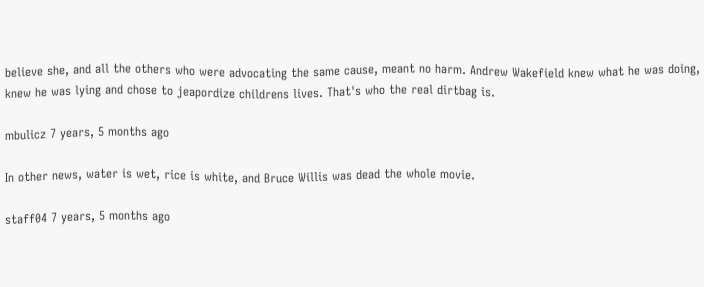believe she, and all the others who were advocating the same cause, meant no harm. Andrew Wakefield knew what he was doing, knew he was lying and chose to jeapordize childrens lives. That's who the real dirtbag is.

mbulicz 7 years, 5 months ago

In other news, water is wet, rice is white, and Bruce Willis was dead the whole movie.

staff04 7 years, 5 months ago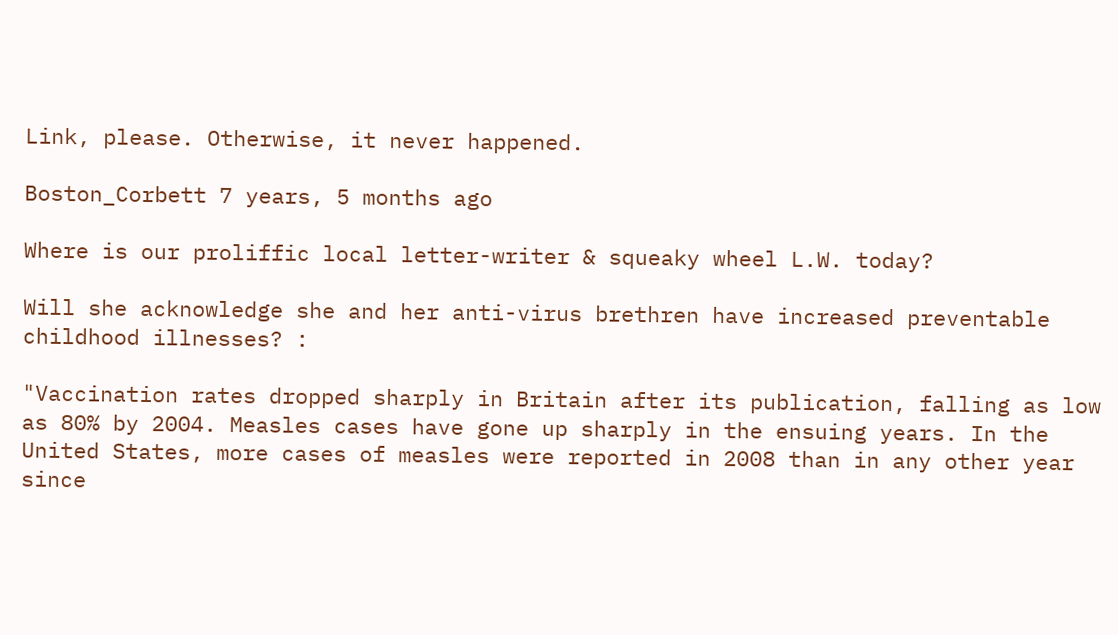Link, please. Otherwise, it never happened.

Boston_Corbett 7 years, 5 months ago

Where is our proliffic local letter-writer & squeaky wheel L.W. today?

Will she acknowledge she and her anti-virus brethren have increased preventable childhood illnesses? :

"Vaccination rates dropped sharply in Britain after its publication, falling as low as 80% by 2004. Measles cases have gone up sharply in the ensuing years. In the United States, more cases of measles were reported in 2008 than in any other year since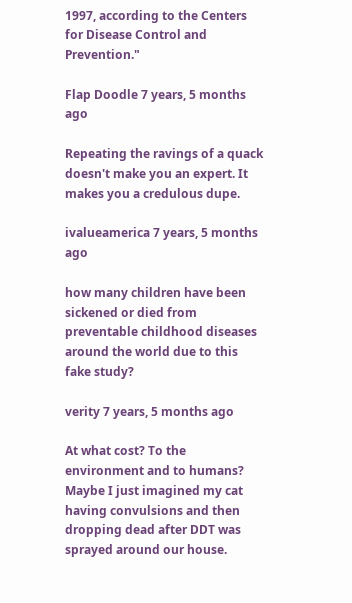1997, according to the Centers for Disease Control and Prevention."

Flap Doodle 7 years, 5 months ago

Repeating the ravings of a quack doesn't make you an expert. It makes you a credulous dupe.

ivalueamerica 7 years, 5 months ago

how many children have been sickened or died from preventable childhood diseases around the world due to this fake study?

verity 7 years, 5 months ago

At what cost? To the environment and to humans? Maybe I just imagined my cat having convulsions and then dropping dead after DDT was sprayed around our house.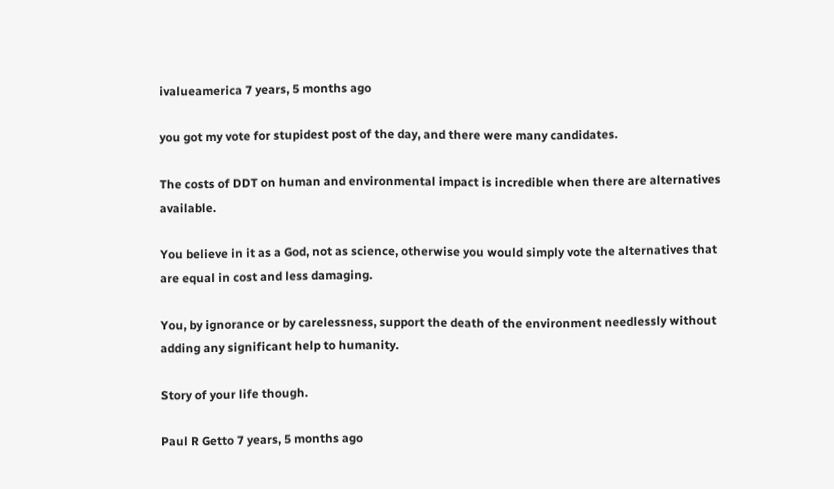ivalueamerica 7 years, 5 months ago

you got my vote for stupidest post of the day, and there were many candidates.

The costs of DDT on human and environmental impact is incredible when there are alternatives available.

You believe in it as a God, not as science, otherwise you would simply vote the alternatives that are equal in cost and less damaging.

You, by ignorance or by carelessness, support the death of the environment needlessly without adding any significant help to humanity.

Story of your life though.

Paul R Getto 7 years, 5 months ago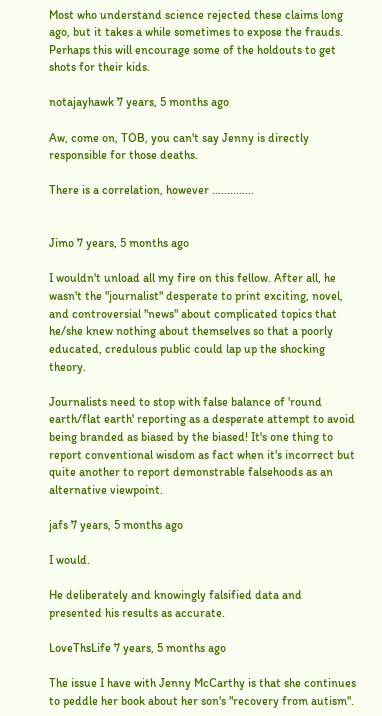Most who understand science rejected these claims long ago, but it takes a while sometimes to expose the frauds. Perhaps this will encourage some of the holdouts to get shots for their kids.

notajayhawk 7 years, 5 months ago

Aw, come on, TOB, you can't say Jenny is directly responsible for those deaths.

There is a correlation, however ..............


Jimo 7 years, 5 months ago

I wouldn't unload all my fire on this fellow. After all, he wasn't the "journalist" desperate to print exciting, novel, and controversial "news" about complicated topics that he/she knew nothing about themselves so that a poorly educated, credulous public could lap up the shocking theory.

Journalists need to stop with false balance of 'round earth/flat earth' reporting as a desperate attempt to avoid being branded as biased by the biased! It's one thing to report conventional wisdom as fact when it's incorrect but quite another to report demonstrable falsehoods as an alternative viewpoint.

jafs 7 years, 5 months ago

I would.

He deliberately and knowingly falsified data and presented his results as accurate.

LoveThsLife 7 years, 5 months ago

The issue I have with Jenny McCarthy is that she continues to peddle her book about her son's "recovery from autism".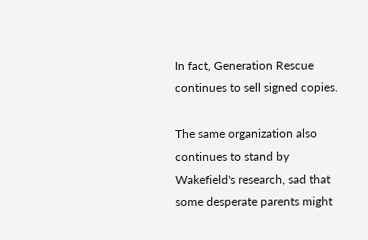In fact, Generation Rescue continues to sell signed copies.

The same organization also continues to stand by Wakefield's research, sad that some desperate parents might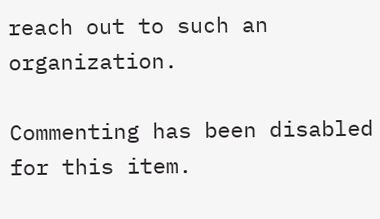reach out to such an organization.

Commenting has been disabled for this item.